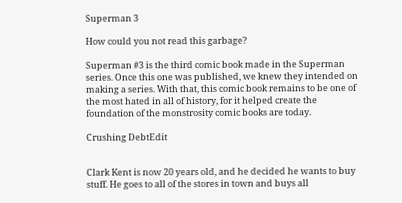Superman 3

How could you not read this garbage?

Superman #3 is the third comic book made in the Superman series. Once this one was published, we knew they intended on making a series. With that, this comic book remains to be one of the most hated in all of history, for it helped create the foundation of the monstrosity comic books are today.

Crushing DebtEdit


Clark Kent is now 20 years old, and he decided he wants to buy stuff. He goes to all of the stores in town and buys all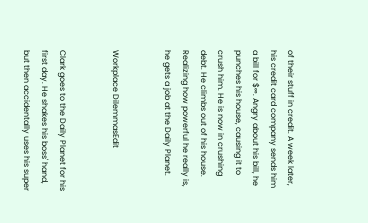of their stuff in credit. A week later, his credit card company sends him a bill for $∞. Angry about his bill, he punches his house, causing it to crush him. He is now in crushing debt. He climbs out of his house. Realizing how powerful he really is, he gets a job at the Daily Planet.


Workplace DilemmasEdit


Clark goes to the Daily Planet for his first day. He shakes his boss' hand, but then accidentally uses his super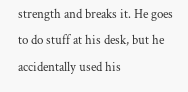strength and breaks it. He goes to do stuff at his desk, but he accidentally used his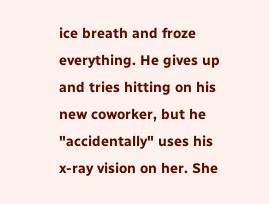ice breath and froze everything. He gives up and tries hitting on his new coworker, but he "accidentally" uses his x-ray vision on her. She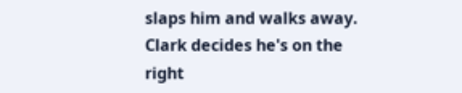slaps him and walks away. Clark decides he's on the right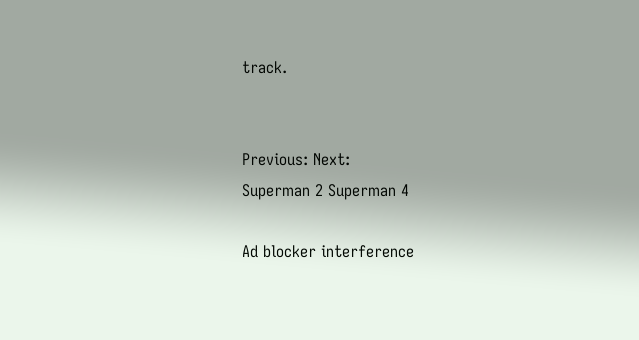track.


Previous: Next:
Superman 2 Superman 4

Ad blocker interference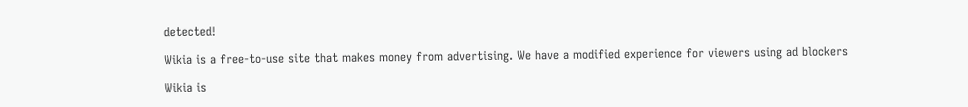detected!

Wikia is a free-to-use site that makes money from advertising. We have a modified experience for viewers using ad blockers

Wikia is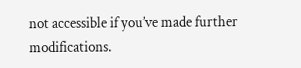not accessible if you’ve made further modifications.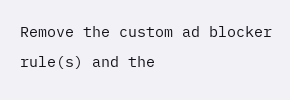Remove the custom ad blocker rule(s) and the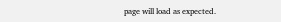page will load as expected.